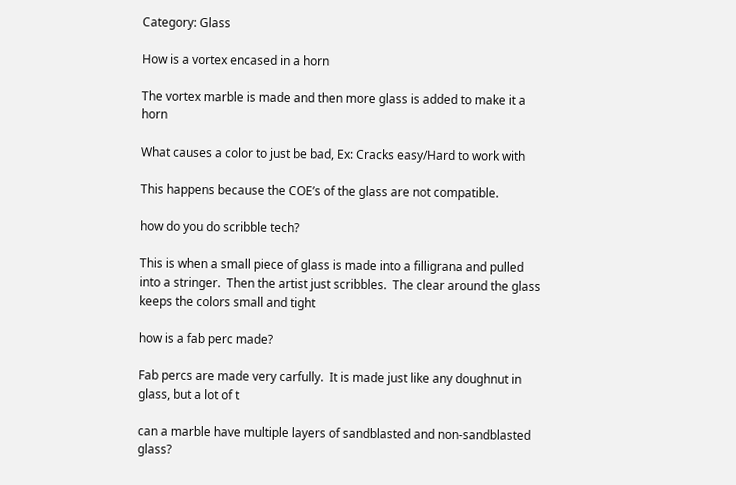Category: Glass

How is a vortex encased in a horn

The vortex marble is made and then more glass is added to make it a horn

What causes a color to just be bad, Ex: Cracks easy/Hard to work with

This happens because the COE’s of the glass are not compatible.

how do you do scribble tech?

This is when a small piece of glass is made into a filligrana and pulled into a stringer.  Then the artist just scribbles.  The clear around the glass keeps the colors small and tight

how is a fab perc made?

Fab percs are made very carfully.  It is made just like any doughnut in glass, but a lot of t

can a marble have multiple layers of sandblasted and non-sandblasted glass?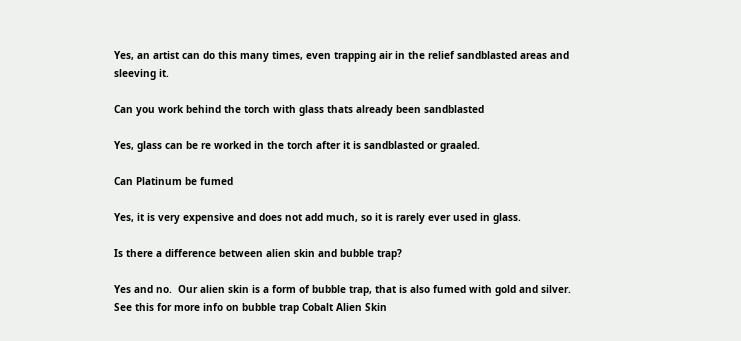Yes, an artist can do this many times, even trapping air in the relief sandblasted areas and sleeving it.

Can you work behind the torch with glass thats already been sandblasted

Yes, glass can be re worked in the torch after it is sandblasted or graaled.

Can Platinum be fumed

Yes, it is very expensive and does not add much, so it is rarely ever used in glass.

Is there a difference between alien skin and bubble trap?

Yes and no.  Our alien skin is a form of bubble trap, that is also fumed with gold and silver. See this for more info on bubble trap Cobalt Alien Skin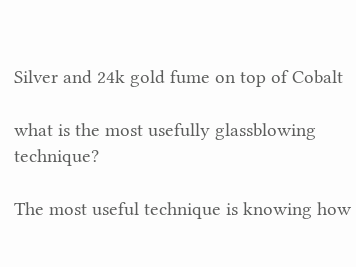Silver and 24k gold fume on top of Cobalt

what is the most usefully glassblowing technique?

The most useful technique is knowing how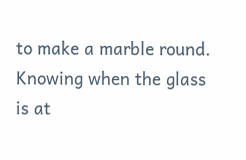to make a marble round.  Knowing when the glass is at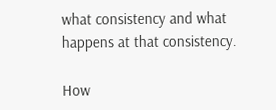what consistency and what happens at that consistency.

How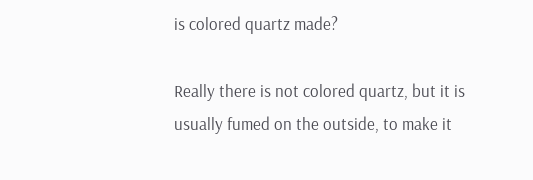is colored quartz made?

Really there is not colored quartz, but it is usually fumed on the outside, to make it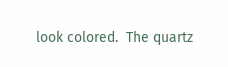look colored.  The quartz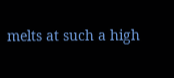melts at such a high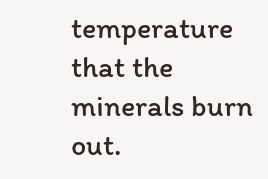temperature that the minerals burn out.